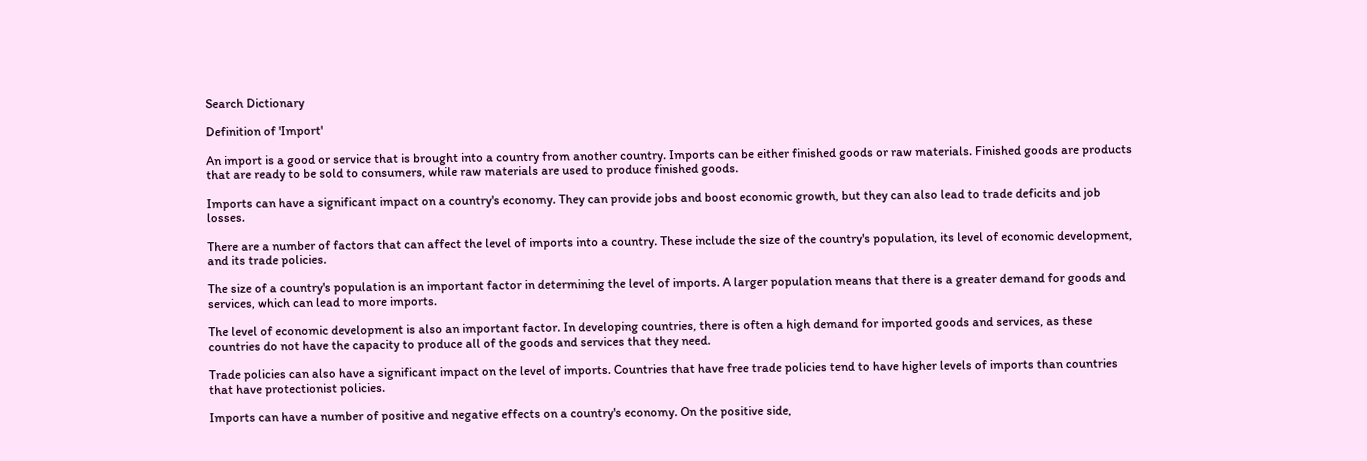Search Dictionary

Definition of 'Import'

An import is a good or service that is brought into a country from another country. Imports can be either finished goods or raw materials. Finished goods are products that are ready to be sold to consumers, while raw materials are used to produce finished goods.

Imports can have a significant impact on a country's economy. They can provide jobs and boost economic growth, but they can also lead to trade deficits and job losses.

There are a number of factors that can affect the level of imports into a country. These include the size of the country's population, its level of economic development, and its trade policies.

The size of a country's population is an important factor in determining the level of imports. A larger population means that there is a greater demand for goods and services, which can lead to more imports.

The level of economic development is also an important factor. In developing countries, there is often a high demand for imported goods and services, as these countries do not have the capacity to produce all of the goods and services that they need.

Trade policies can also have a significant impact on the level of imports. Countries that have free trade policies tend to have higher levels of imports than countries that have protectionist policies.

Imports can have a number of positive and negative effects on a country's economy. On the positive side,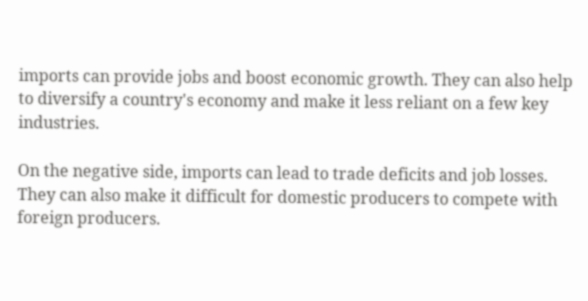imports can provide jobs and boost economic growth. They can also help to diversify a country's economy and make it less reliant on a few key industries.

On the negative side, imports can lead to trade deficits and job losses. They can also make it difficult for domestic producers to compete with foreign producers.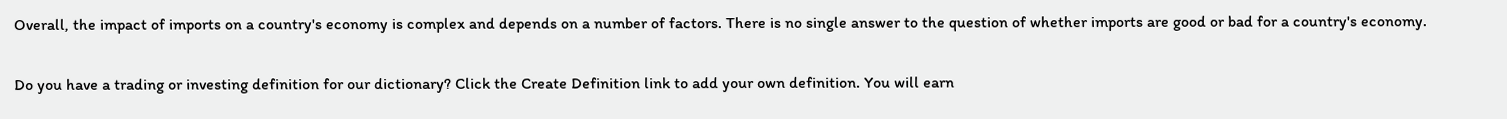Overall, the impact of imports on a country's economy is complex and depends on a number of factors. There is no single answer to the question of whether imports are good or bad for a country's economy.

Do you have a trading or investing definition for our dictionary? Click the Create Definition link to add your own definition. You will earn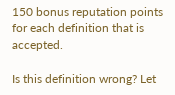150 bonus reputation points for each definition that is accepted.

Is this definition wrong? Let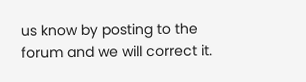us know by posting to the forum and we will correct it.